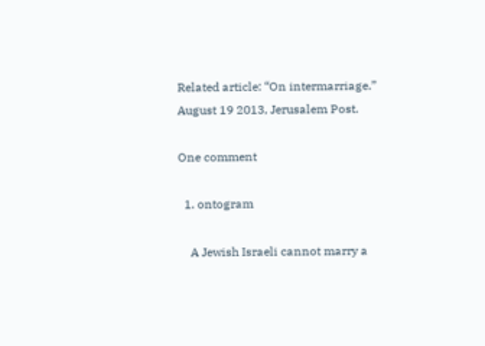Related article: “On intermarriage.” August 19 2013, Jerusalem Post.

One comment

  1. ontogram

    A Jewish Israeli cannot marry a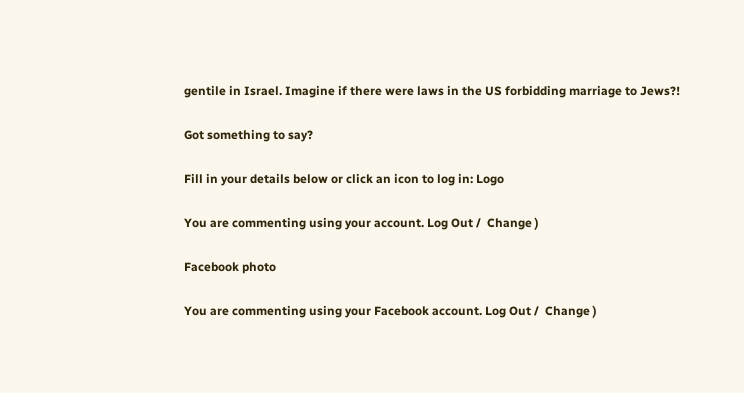gentile in Israel. Imagine if there were laws in the US forbidding marriage to Jews?!

Got something to say?

Fill in your details below or click an icon to log in: Logo

You are commenting using your account. Log Out /  Change )

Facebook photo

You are commenting using your Facebook account. Log Out /  Change )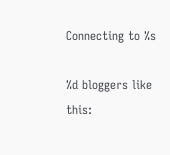Connecting to %s

%d bloggers like this: